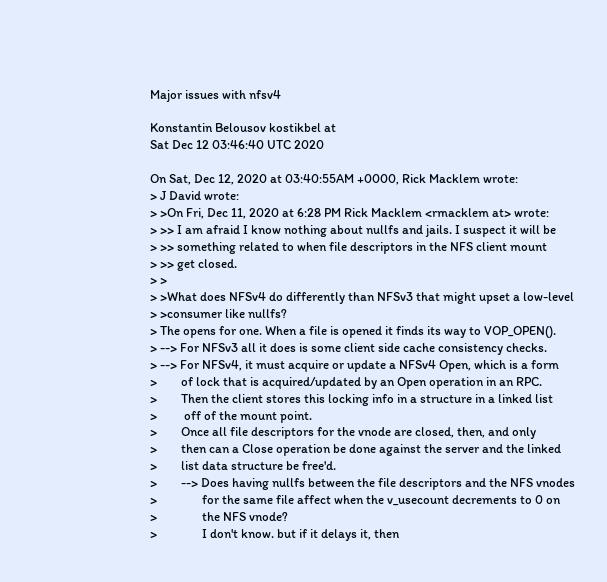Major issues with nfsv4

Konstantin Belousov kostikbel at
Sat Dec 12 03:46:40 UTC 2020

On Sat, Dec 12, 2020 at 03:40:55AM +0000, Rick Macklem wrote:
> J David wrote:
> >On Fri, Dec 11, 2020 at 6:28 PM Rick Macklem <rmacklem at> wrote:
> >> I am afraid I know nothing about nullfs and jails. I suspect it will be
> >> something related to when file descriptors in the NFS client mount
> >> get closed.
> >
> >What does NFSv4 do differently than NFSv3 that might upset a low-level
> >consumer like nullfs?
> The opens for one. When a file is opened it finds its way to VOP_OPEN().
> --> For NFSv3 all it does is some client side cache consistency checks.
> --> For NFSv4, it must acquire or update a NFSv4 Open, which is a form
>        of lock that is acquired/updated by an Open operation in an RPC.
>        Then the client stores this locking info in a structure in a linked list
>         off of the mount point.
>        Once all file descriptors for the vnode are closed, then, and only
>        then can a Close operation be done against the server and the linked
>        list data structure be free'd.
>        --> Does having nullfs between the file descriptors and the NFS vnodes
>               for the same file affect when the v_usecount decrements to 0 on
>               the NFS vnode?
>               I don't know. but if it delays it, then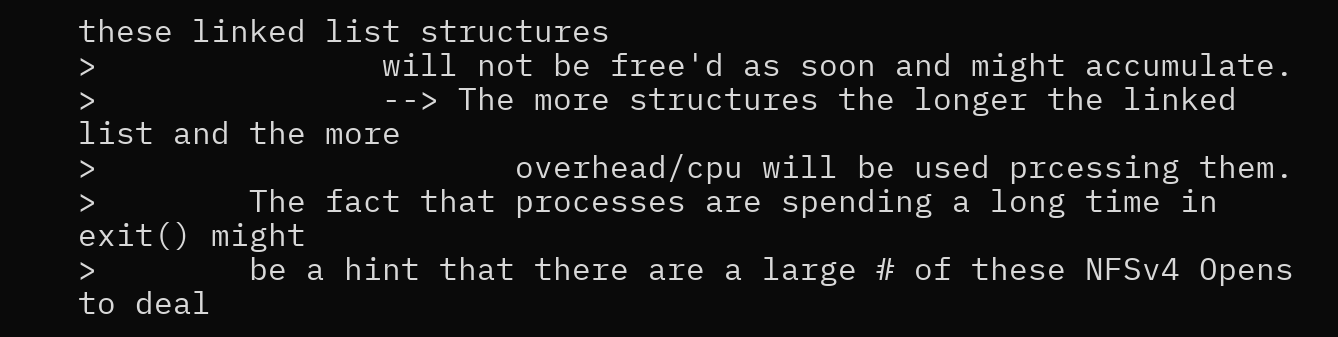these linked list structures
>               will not be free'd as soon and might accumulate.
>               --> The more structures the longer the linked list and the more
>                      overhead/cpu will be used prcessing them.
>        The fact that processes are spending a long time in exit() might
>        be a hint that there are a large # of these NFSv4 Opens to deal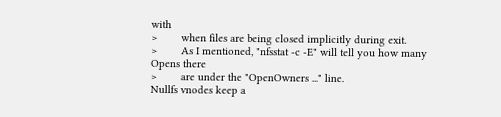with
>        when files are being closed implicitly during exit.
>        As I mentioned, "nfsstat -c -E" will tell you how many Opens there
>        are under the "OpenOwners ..." line.
Nullfs vnodes keep a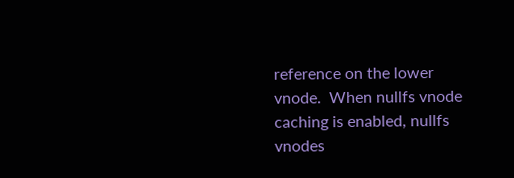reference on the lower vnode.  When nullfs vnode
caching is enabled, nullfs vnodes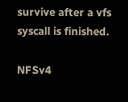survive after a vfs syscall is finished.

NFSv4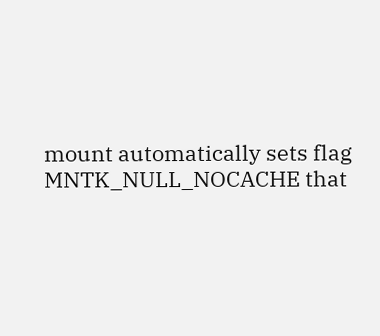mount automatically sets flag MNTK_NULL_NOCACHE that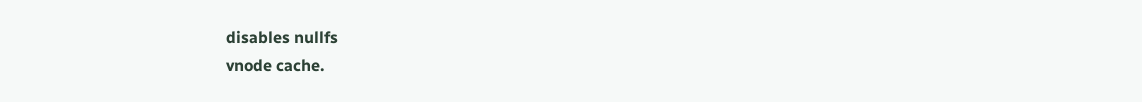disables nullfs
vnode cache.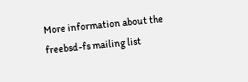More information about the freebsd-fs mailing list